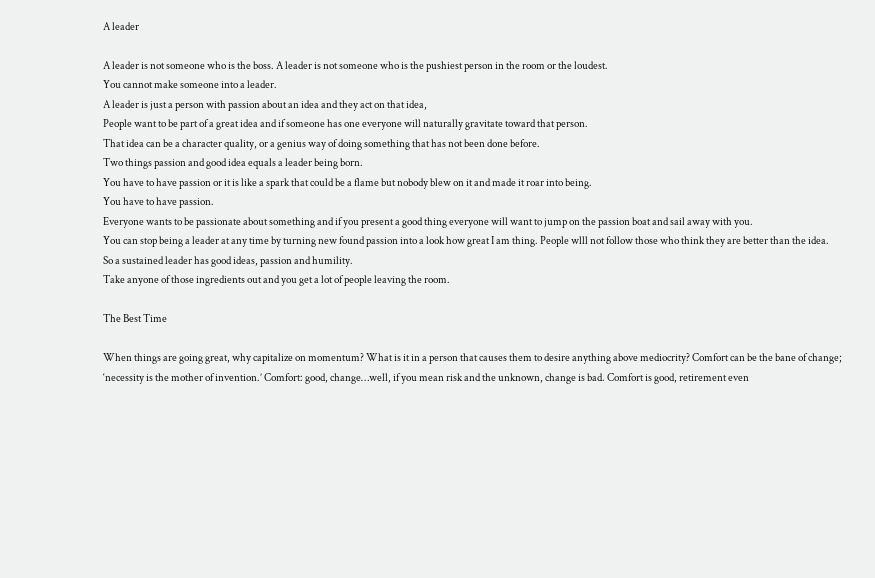A leader

A leader is not someone who is the boss. A leader is not someone who is the pushiest person in the room or the loudest.
You cannot make someone into a leader.
A leader is just a person with passion about an idea and they act on that idea,
People want to be part of a great idea and if someone has one everyone will naturally gravitate toward that person.
That idea can be a character quality, or a genius way of doing something that has not been done before.
Two things passion and good idea equals a leader being born.
You have to have passion or it is like a spark that could be a flame but nobody blew on it and made it roar into being.
You have to have passion.
Everyone wants to be passionate about something and if you present a good thing everyone will want to jump on the passion boat and sail away with you.
You can stop being a leader at any time by turning new found passion into a look how great I am thing. People wlll not follow those who think they are better than the idea.
So a sustained leader has good ideas, passion and humility.
Take anyone of those ingredients out and you get a lot of people leaving the room.

The Best Time

When things are going great, why capitalize on momentum? What is it in a person that causes them to desire anything above mediocrity? Comfort can be the bane of change; ‘necessity is the mother of invention.’ Comfort: good, change…well, if you mean risk and the unknown, change is bad. Comfort is good, retirement even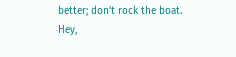better; don’t rock the boat. Hey,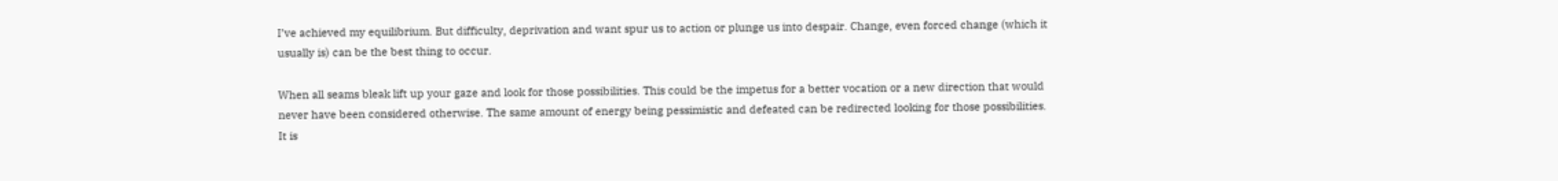I’ve achieved my equilibrium. But difficulty, deprivation and want spur us to action or plunge us into despair. Change, even forced change (which it usually is) can be the best thing to occur.

When all seams bleak lift up your gaze and look for those possibilities. This could be the impetus for a better vocation or a new direction that would never have been considered otherwise. The same amount of energy being pessimistic and defeated can be redirected looking for those possibilities. It is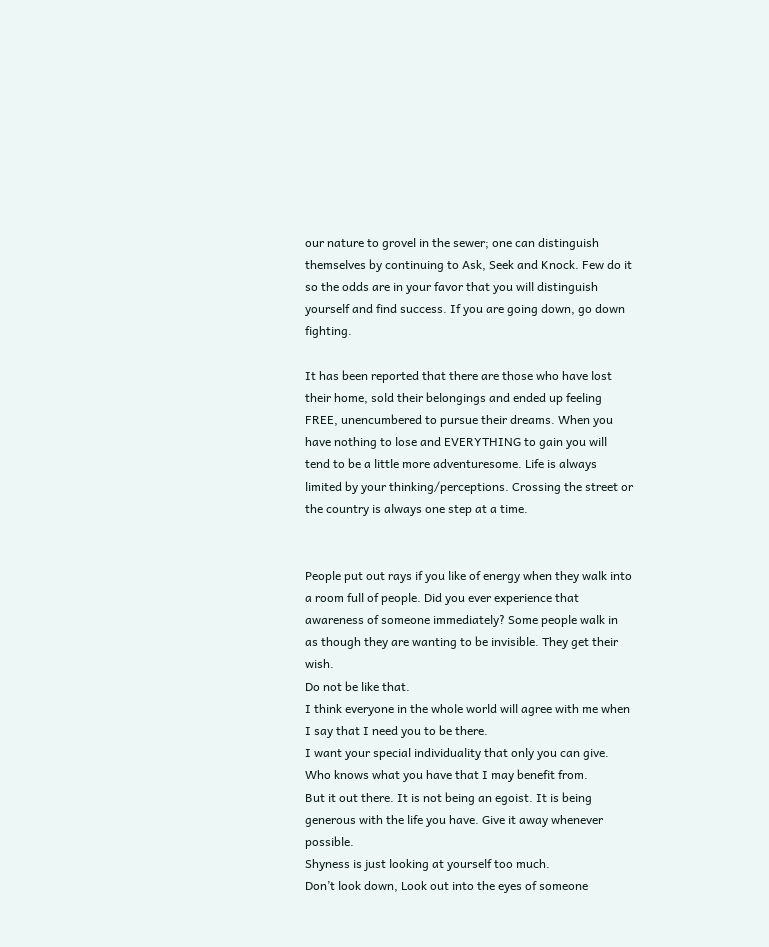our nature to grovel in the sewer; one can distinguish themselves by continuing to Ask, Seek and Knock. Few do it so the odds are in your favor that you will distinguish yourself and find success. If you are going down, go down fighting.

It has been reported that there are those who have lost their home, sold their belongings and ended up feeling FREE, unencumbered to pursue their dreams. When you have nothing to lose and EVERYTHING to gain you will tend to be a little more adventuresome. Life is always limited by your thinking/perceptions. Crossing the street or the country is always one step at a time.


People put out rays if you like of energy when they walk into a room full of people. Did you ever experience that awareness of someone immediately? Some people walk in as though they are wanting to be invisible. They get their wish.
Do not be like that.
I think everyone in the whole world will agree with me when I say that I need you to be there.
I want your special individuality that only you can give.
Who knows what you have that I may benefit from.
But it out there. It is not being an egoist. It is being generous with the life you have. Give it away whenever possible.
Shyness is just looking at yourself too much.
Don’t look down, Look out into the eyes of someone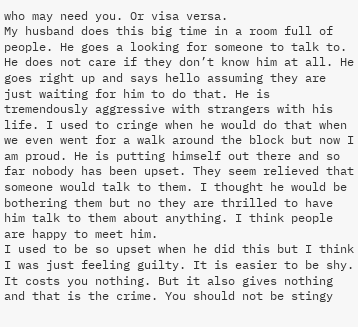who may need you. Or visa versa.
My husband does this big time in a room full of people. He goes a looking for someone to talk to. He does not care if they don’t know him at all. He goes right up and says hello assuming they are just waiting for him to do that. He is tremendously aggressive with strangers with his life. I used to cringe when he would do that when we even went for a walk around the block but now I am proud. He is putting himself out there and so far nobody has been upset. They seem relieved that someone would talk to them. I thought he would be bothering them but no they are thrilled to have him talk to them about anything. I think people are happy to meet him.
I used to be so upset when he did this but I think I was just feeling guilty. It is easier to be shy. It costs you nothing. But it also gives nothing and that is the crime. You should not be stingy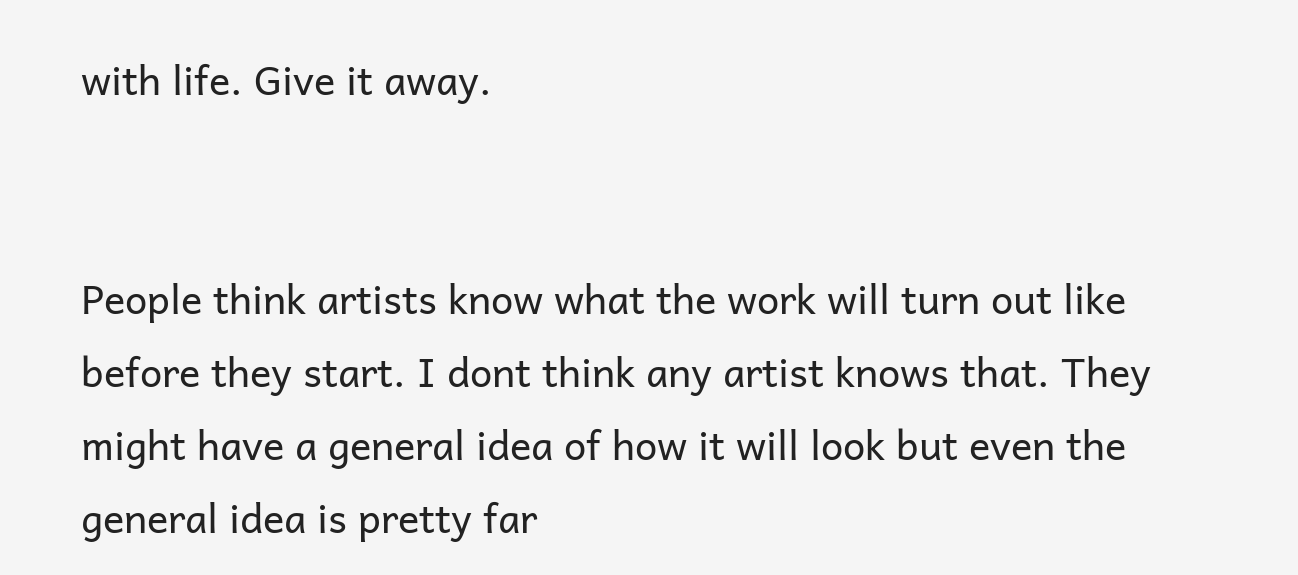with life. Give it away.


People think artists know what the work will turn out like before they start. I dont think any artist knows that. They might have a general idea of how it will look but even the general idea is pretty far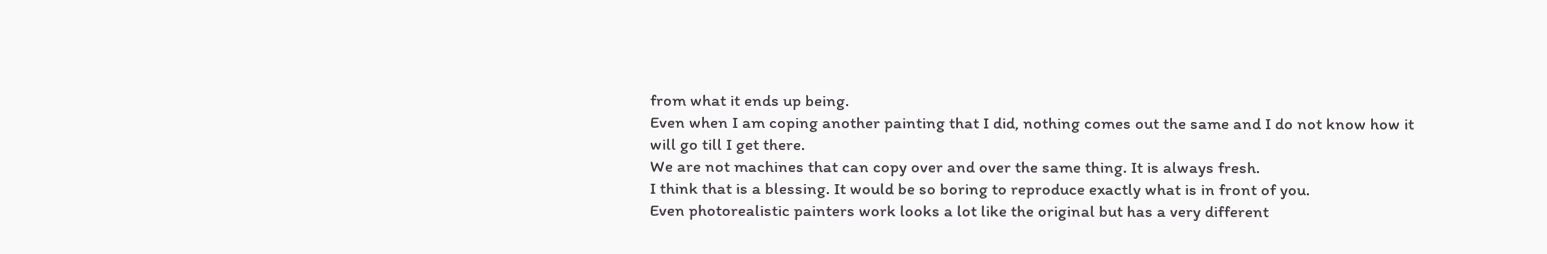from what it ends up being.
Even when I am coping another painting that I did, nothing comes out the same and I do not know how it will go till I get there.
We are not machines that can copy over and over the same thing. It is always fresh.
I think that is a blessing. It would be so boring to reproduce exactly what is in front of you.
Even photorealistic painters work looks a lot like the original but has a very different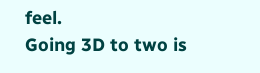feel.
Going 3D to two is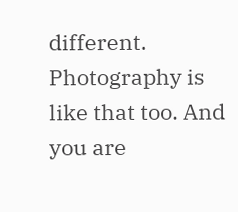different. Photography is like that too. And you are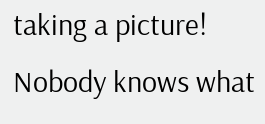taking a picture!
Nobody knows what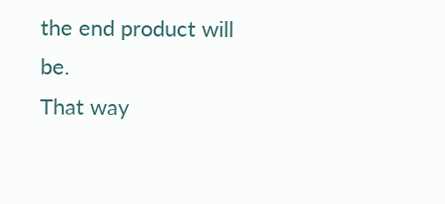the end product will be.
That way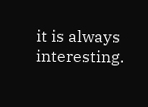it is always interesting.